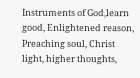Instruments of God,learn good, Enlightened reason, Preaching soul, Christ light, higher thoughts,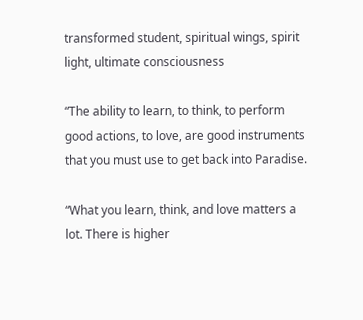transformed student, spiritual wings, spirit light, ultimate consciousness

“The ability to learn, to think, to perform good actions, to love, are good instruments that you must use to get back into Paradise.

“What you learn, think, and love matters a lot. There is higher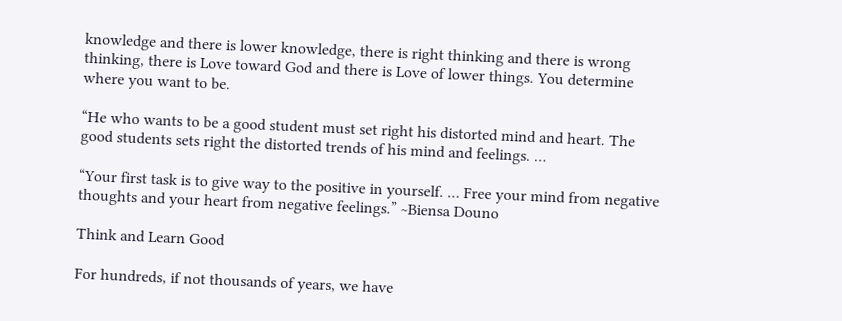knowledge and there is lower knowledge, there is right thinking and there is wrong thinking, there is Love toward God and there is Love of lower things. You determine where you want to be.

“He who wants to be a good student must set right his distorted mind and heart. The good students sets right the distorted trends of his mind and feelings. …

“Your first task is to give way to the positive in yourself. … Free your mind from negative thoughts and your heart from negative feelings.” ~Biensa Douno

Think and Learn Good

For hundreds, if not thousands of years, we have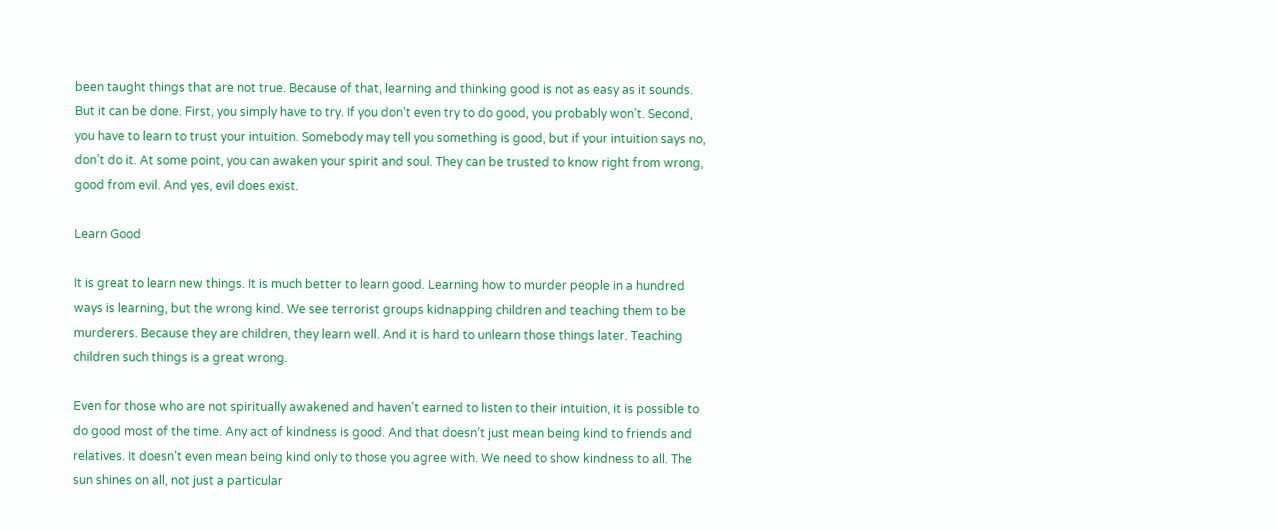been taught things that are not true. Because of that, learning and thinking good is not as easy as it sounds. But it can be done. First, you simply have to try. If you don’t even try to do good, you probably won’t. Second, you have to learn to trust your intuition. Somebody may tell you something is good, but if your intuition says no, don’t do it. At some point, you can awaken your spirit and soul. They can be trusted to know right from wrong, good from evil. And yes, evil does exist.

Learn Good

It is great to learn new things. It is much better to learn good. Learning how to murder people in a hundred ways is learning, but the wrong kind. We see terrorist groups kidnapping children and teaching them to be murderers. Because they are children, they learn well. And it is hard to unlearn those things later. Teaching children such things is a great wrong.

Even for those who are not spiritually awakened and haven’t earned to listen to their intuition, it is possible to do good most of the time. Any act of kindness is good. And that doesn’t just mean being kind to friends and relatives. It doesn’t even mean being kind only to those you agree with. We need to show kindness to all. The sun shines on all, not just a particular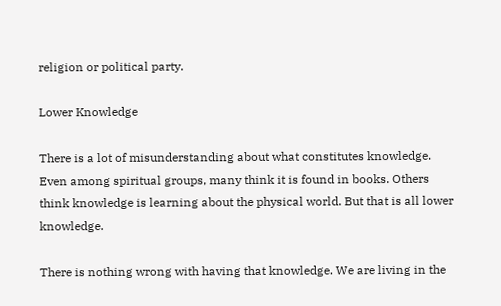religion or political party.

Lower Knowledge

There is a lot of misunderstanding about what constitutes knowledge. Even among spiritual groups, many think it is found in books. Others think knowledge is learning about the physical world. But that is all lower knowledge.

There is nothing wrong with having that knowledge. We are living in the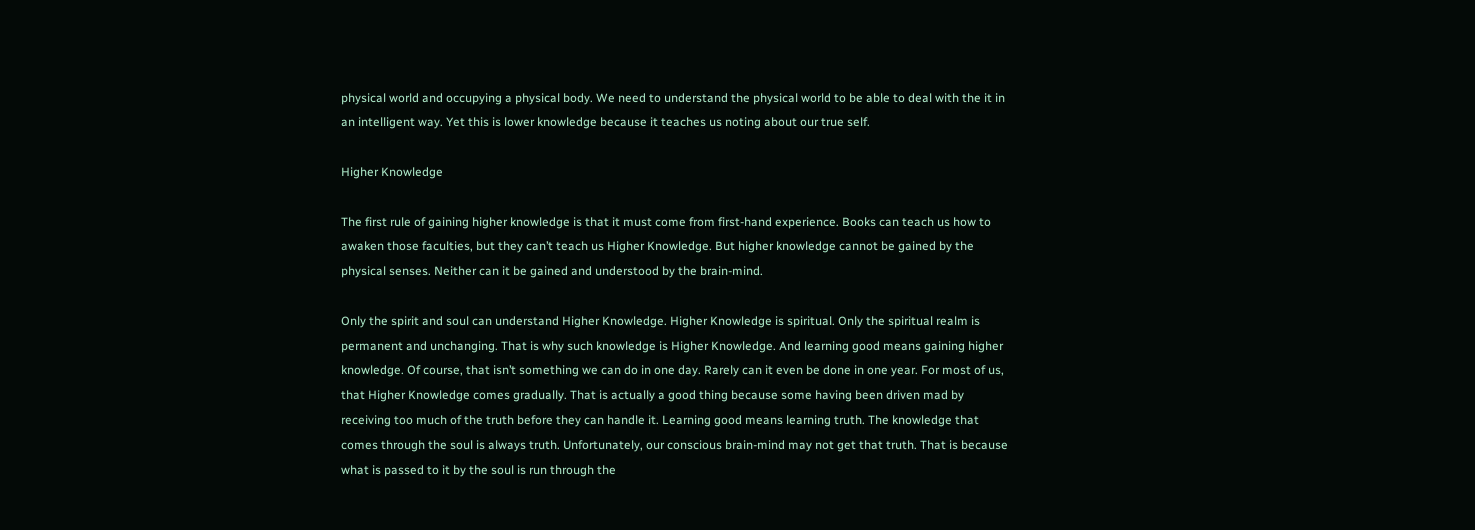physical world and occupying a physical body. We need to understand the physical world to be able to deal with the it in an intelligent way. Yet this is lower knowledge because it teaches us noting about our true self.

Higher Knowledge

The first rule of gaining higher knowledge is that it must come from first-hand experience. Books can teach us how to awaken those faculties, but they can’t teach us Higher Knowledge. But higher knowledge cannot be gained by the physical senses. Neither can it be gained and understood by the brain-mind.

Only the spirit and soul can understand Higher Knowledge. Higher Knowledge is spiritual. Only the spiritual realm is permanent and unchanging. That is why such knowledge is Higher Knowledge. And learning good means gaining higher knowledge. Of course, that isn’t something we can do in one day. Rarely can it even be done in one year. For most of us, that Higher Knowledge comes gradually. That is actually a good thing because some having been driven mad by receiving too much of the truth before they can handle it. Learning good means learning truth. The knowledge that comes through the soul is always truth. Unfortunately, our conscious brain-mind may not get that truth. That is because what is passed to it by the soul is run through the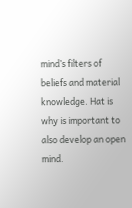mind’s filters of beliefs and material knowledge. Hat is why is important to also develop an open mind.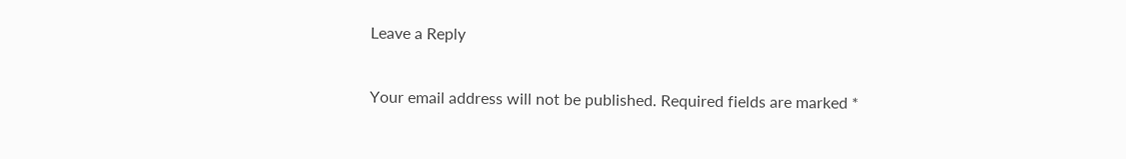Leave a Reply

Your email address will not be published. Required fields are marked *